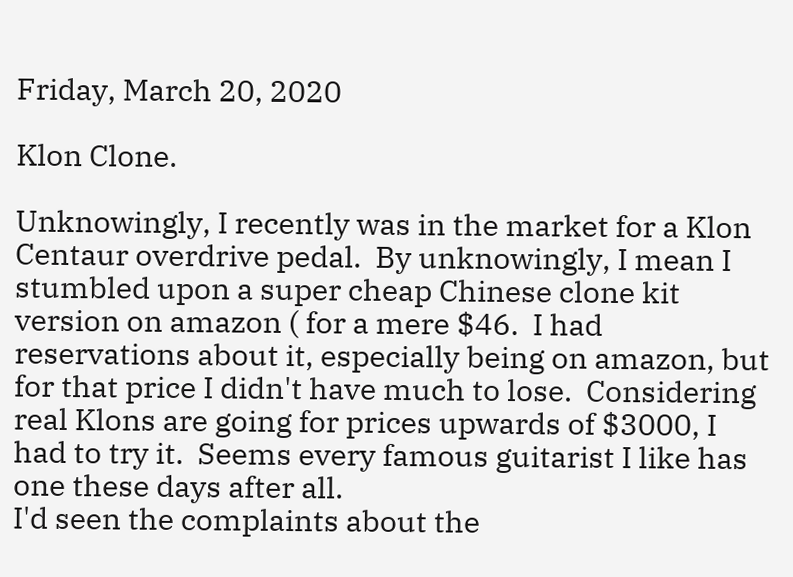Friday, March 20, 2020

Klon Clone.

Unknowingly, I recently was in the market for a Klon Centaur overdrive pedal.  By unknowingly, I mean I stumbled upon a super cheap Chinese clone kit version on amazon ( for a mere $46.  I had reservations about it, especially being on amazon, but for that price I didn't have much to lose.  Considering real Klons are going for prices upwards of $3000, I had to try it.  Seems every famous guitarist I like has one these days after all.
I'd seen the complaints about the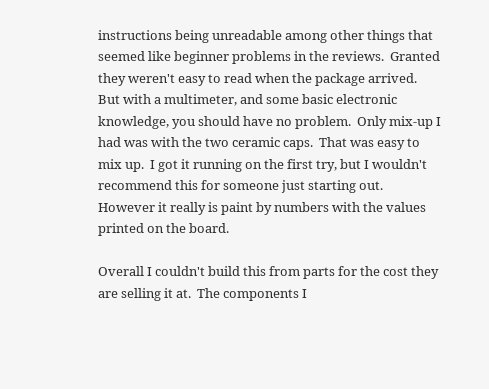instructions being unreadable among other things that seemed like beginner problems in the reviews.  Granted they weren't easy to read when the package arrived.  But with a multimeter, and some basic electronic knowledge, you should have no problem.  Only mix-up I had was with the two ceramic caps.  That was easy to mix up.  I got it running on the first try, but I wouldn't recommend this for someone just starting out.  However it really is paint by numbers with the values printed on the board.

Overall I couldn't build this from parts for the cost they are selling it at.  The components I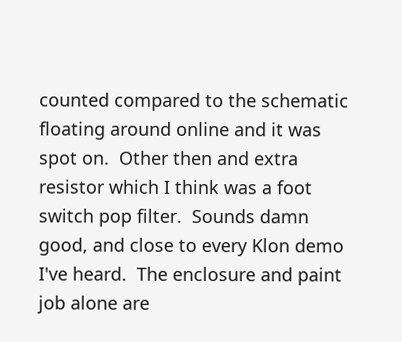counted compared to the schematic floating around online and it was spot on.  Other then and extra resistor which I think was a foot switch pop filter.  Sounds damn good, and close to every Klon demo I've heard.  The enclosure and paint job alone are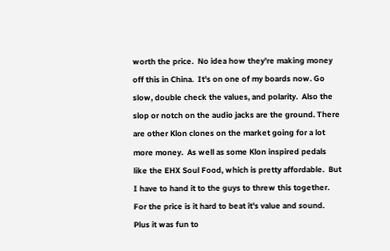worth the price.  No idea how they're making money off this in China.  It's on one of my boards now. Go slow, double check the values, and polarity.  Also the slop or notch on the audio jacks are the ground. There are other Klon clones on the market going for a lot more money.  As well as some Klon inspired pedals like the EHX Soul Food, which is pretty affordable.  But I have to hand it to the guys to threw this together.  For the price is it hard to beat it's value and sound.  Plus it was fun to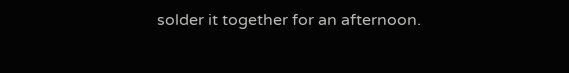solder it together for an afternoon.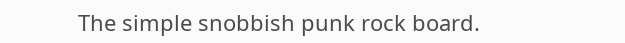The simple snobbish punk rock board.